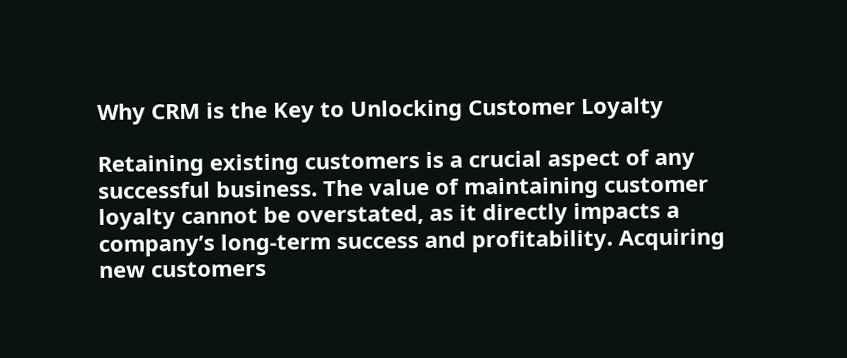Why CRM is the Key to Unlocking Customer Loyalty

Retaining existing customers is a crucial aspect of any successful business. The value of maintaining customer loyalty cannot be overstated, as it directly impacts a company’s long-term success and profitability. Acquiring new customers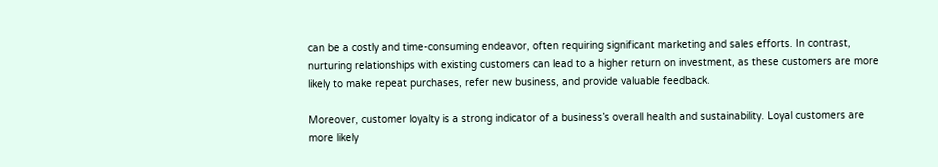can be a costly and time-consuming endeavor, often requiring significant marketing and sales efforts. In contrast, nurturing relationships with existing customers can lead to a higher return on investment, as these customers are more likely to make repeat purchases, refer new business, and provide valuable feedback.

Moreover, customer loyalty is a strong indicator of a business’s overall health and sustainability. Loyal customers are more likely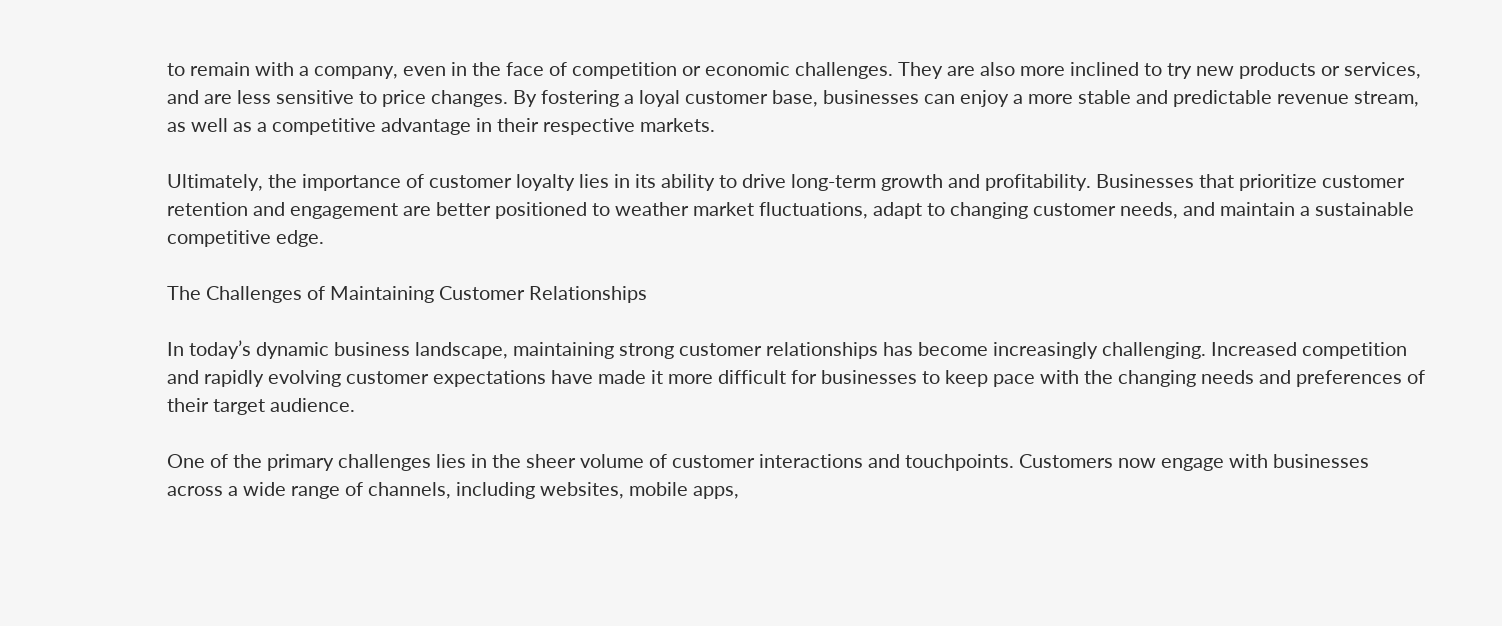to remain with a company, even in the face of competition or economic challenges. They are also more inclined to try new products or services, and are less sensitive to price changes. By fostering a loyal customer base, businesses can enjoy a more stable and predictable revenue stream, as well as a competitive advantage in their respective markets.

Ultimately, the importance of customer loyalty lies in its ability to drive long-term growth and profitability. Businesses that prioritize customer retention and engagement are better positioned to weather market fluctuations, adapt to changing customer needs, and maintain a sustainable competitive edge.

The Challenges of Maintaining Customer Relationships

In today’s dynamic business landscape, maintaining strong customer relationships has become increasingly challenging. Increased competition and rapidly evolving customer expectations have made it more difficult for businesses to keep pace with the changing needs and preferences of their target audience.

One of the primary challenges lies in the sheer volume of customer interactions and touchpoints. Customers now engage with businesses across a wide range of channels, including websites, mobile apps,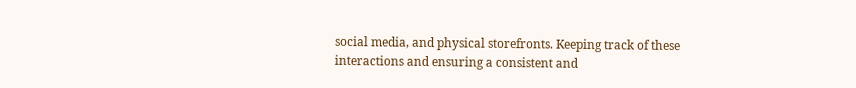social media, and physical storefronts. Keeping track of these interactions and ensuring a consistent and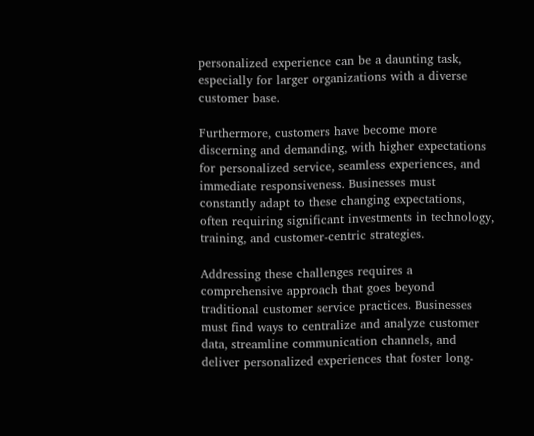personalized experience can be a daunting task, especially for larger organizations with a diverse customer base.

Furthermore, customers have become more discerning and demanding, with higher expectations for personalized service, seamless experiences, and immediate responsiveness. Businesses must constantly adapt to these changing expectations, often requiring significant investments in technology, training, and customer-centric strategies.

Addressing these challenges requires a comprehensive approach that goes beyond traditional customer service practices. Businesses must find ways to centralize and analyze customer data, streamline communication channels, and deliver personalized experiences that foster long-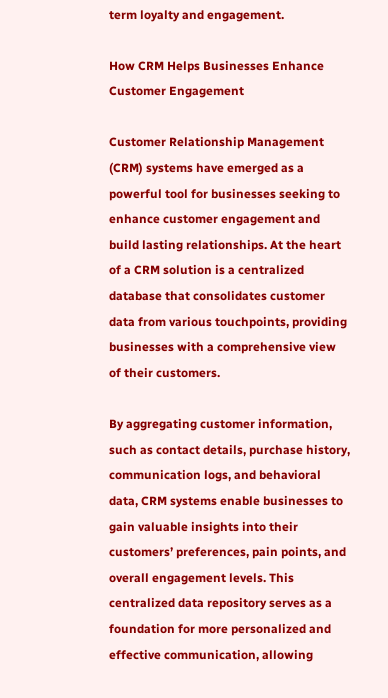term loyalty and engagement.

How CRM Helps Businesses Enhance Customer Engagement

Customer Relationship Management (CRM) systems have emerged as a powerful tool for businesses seeking to enhance customer engagement and build lasting relationships. At the heart of a CRM solution is a centralized database that consolidates customer data from various touchpoints, providing businesses with a comprehensive view of their customers.

By aggregating customer information, such as contact details, purchase history, communication logs, and behavioral data, CRM systems enable businesses to gain valuable insights into their customers’ preferences, pain points, and overall engagement levels. This centralized data repository serves as a foundation for more personalized and effective communication, allowing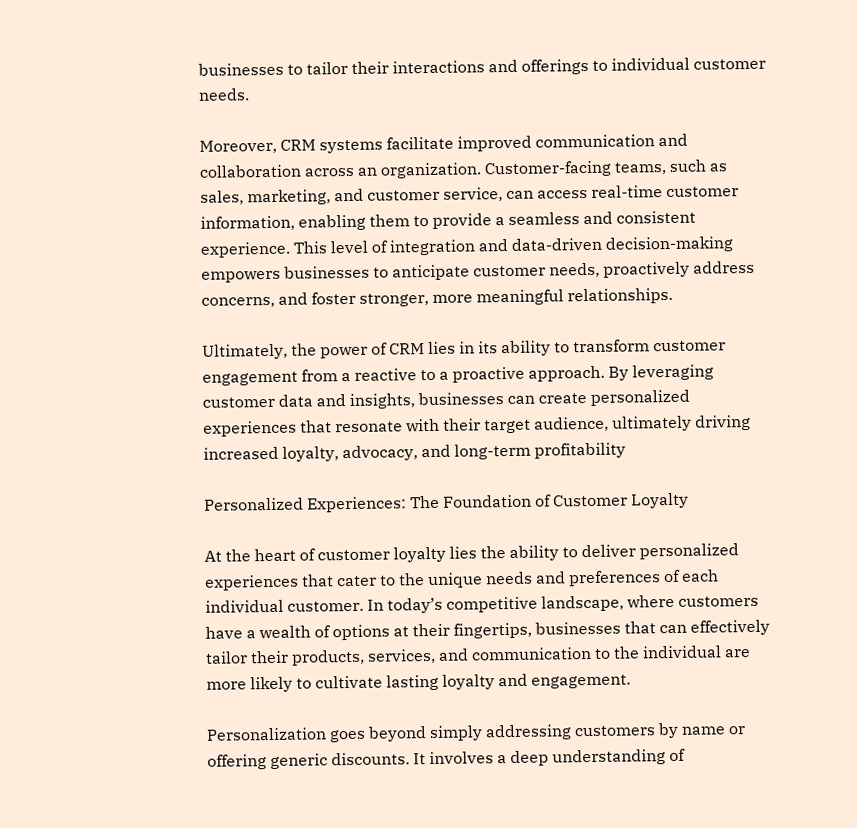businesses to tailor their interactions and offerings to individual customer needs.

Moreover, CRM systems facilitate improved communication and collaboration across an organization. Customer-facing teams, such as sales, marketing, and customer service, can access real-time customer information, enabling them to provide a seamless and consistent experience. This level of integration and data-driven decision-making empowers businesses to anticipate customer needs, proactively address concerns, and foster stronger, more meaningful relationships.

Ultimately, the power of CRM lies in its ability to transform customer engagement from a reactive to a proactive approach. By leveraging customer data and insights, businesses can create personalized experiences that resonate with their target audience, ultimately driving increased loyalty, advocacy, and long-term profitability

Personalized Experiences: The Foundation of Customer Loyalty

At the heart of customer loyalty lies the ability to deliver personalized experiences that cater to the unique needs and preferences of each individual customer. In today’s competitive landscape, where customers have a wealth of options at their fingertips, businesses that can effectively tailor their products, services, and communication to the individual are more likely to cultivate lasting loyalty and engagement.

Personalization goes beyond simply addressing customers by name or offering generic discounts. It involves a deep understanding of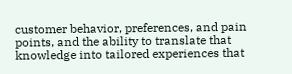customer behavior, preferences, and pain points, and the ability to translate that knowledge into tailored experiences that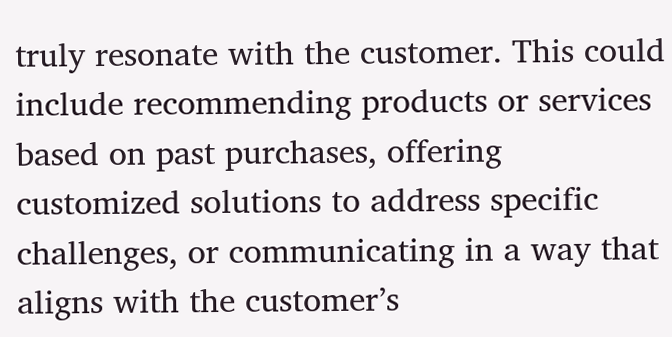truly resonate with the customer. This could include recommending products or services based on past purchases, offering customized solutions to address specific challenges, or communicating in a way that aligns with the customer’s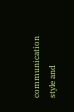communication style and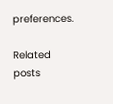preferences.

Related posts